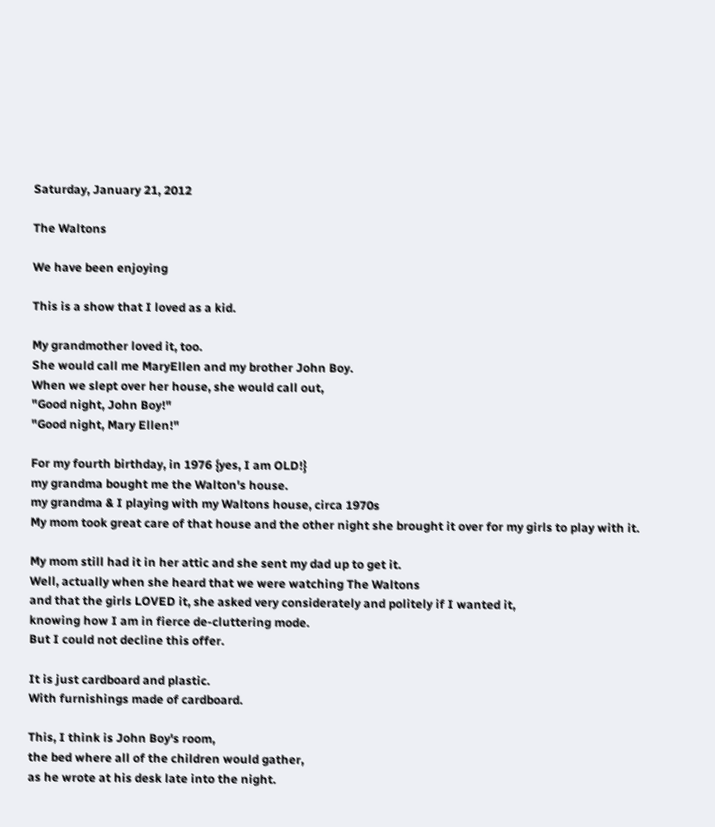Saturday, January 21, 2012

The Waltons

We have been enjoying

This is a show that I loved as a kid.

My grandmother loved it, too.
She would call me MaryEllen and my brother John Boy.
When we slept over her house, she would call out,
"Good night, John Boy!"
"Good night, Mary Ellen!"

For my fourth birthday, in 1976 {yes, I am OLD!}
my grandma bought me the Walton's house.
my grandma & I playing with my Waltons house, circa 1970s
My mom took great care of that house and the other night she brought it over for my girls to play with it.

My mom still had it in her attic and she sent my dad up to get it.
Well, actually when she heard that we were watching The Waltons
and that the girls LOVED it, she asked very considerately and politely if I wanted it,
knowing how I am in fierce de-cluttering mode.
But I could not decline this offer.

It is just cardboard and plastic.
With furnishings made of cardboard.

This, I think is John Boy's room,
the bed where all of the children would gather,
as he wrote at his desk late into the night.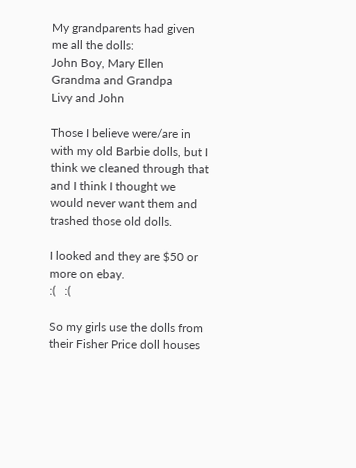My grandparents had given me all the dolls:
John Boy, Mary Ellen
Grandma and Grandpa
Livy and John

Those I believe were/are in with my old Barbie dolls, but I think we cleaned through that and I think I thought we would never want them and trashed those old dolls.

I looked and they are $50 or more on ebay.
:(   :(

So my girls use the dolls from their Fisher Price doll houses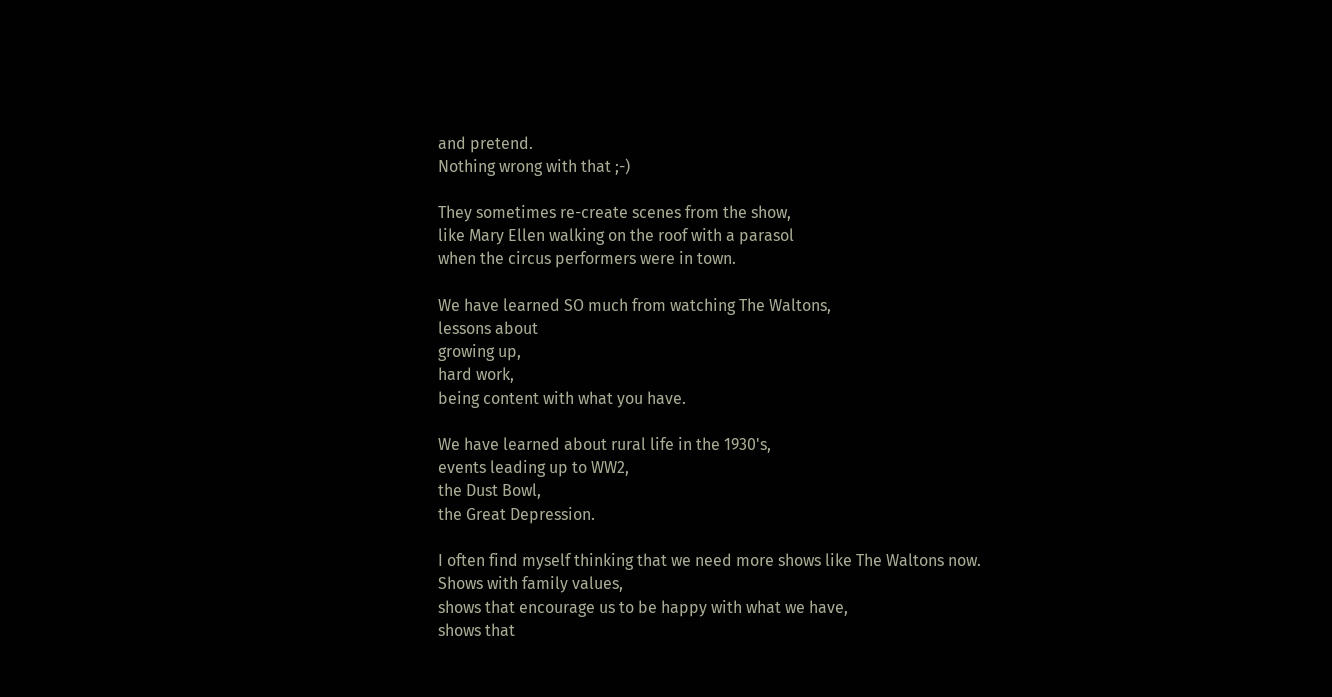and pretend.
Nothing wrong with that ;-)

They sometimes re-create scenes from the show,
like Mary Ellen walking on the roof with a parasol
when the circus performers were in town.

We have learned SO much from watching The Waltons,
lessons about
growing up,
hard work,
being content with what you have.

We have learned about rural life in the 1930's,
events leading up to WW2,
the Dust Bowl,
the Great Depression.

I often find myself thinking that we need more shows like The Waltons now.
Shows with family values,
shows that encourage us to be happy with what we have,
shows that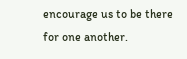encourage us to be there for one another.